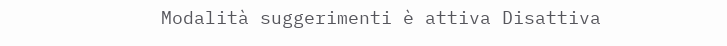Modalità suggerimenti è attiva Disattiva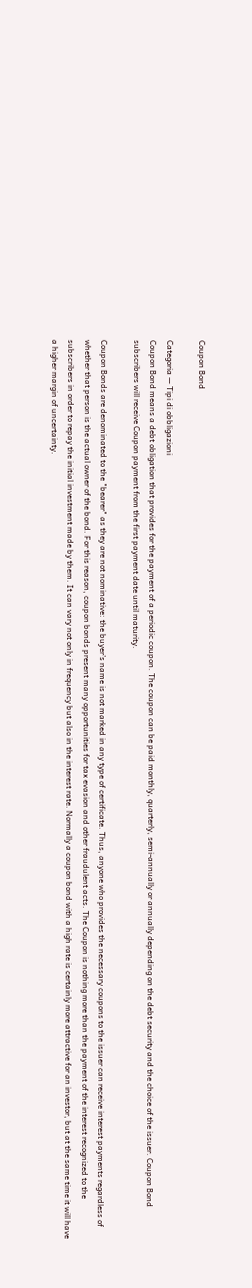Coupon Bond

Categoria — Tipi di obbligazioni
Coupon Bond means a debt obligation that provides for the payment of a periodic coupon. The coupon can be paid monthly, quarterly, semi-annually or annually depending on the debt security and the choice of the issuer. Coupon Bond subscribers will receive Coupon payment from the first payment date until maturity.

Coupon Bonds are denominated to the "bearer" as they are not nominative: the buyer’s name is not marked in any type of certificate. Thus, anyone who provides the necessary coupons to the issuer can receive interest payments regardless of whether that person is the actual owner of the bond. For this reason, coupon bonds present many opportunities for tax evasion and other fraudulent acts. The Coupon is nothing more than the payment of the interest recognized to the subscribers in order to repay the initial investment made by them. It can vary not only in frequency but also in the interest rate. Normally a coupon bond with a high rate is certainly more attractive for an investor, but at the same time it will have a higher margin of uncertainty.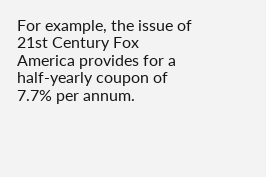For example, the issue of 21st Century Fox America provides for a half-yearly coupon of 7.7% per annum.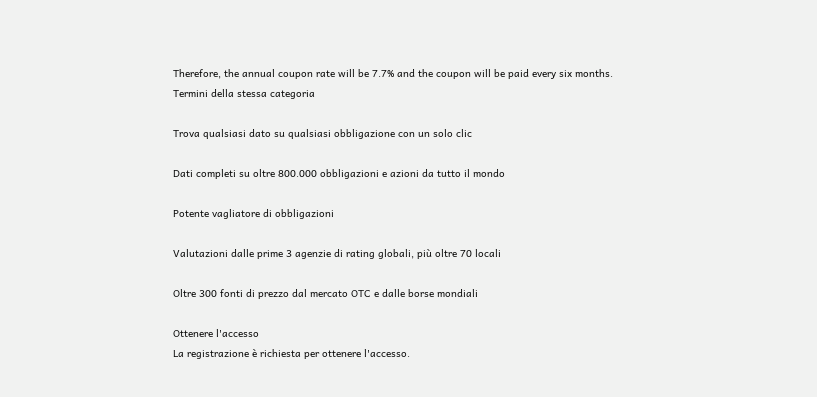Therefore, the annual coupon rate will be 7.7% and the coupon will be paid every six months.
Termini della stessa categoria

Trova qualsiasi dato su qualsiasi obbligazione con un solo clic

Dati completi su oltre 800.000 obbligazioni e azioni da tutto il mondo

Potente vagliatore di obbligazioni

Valutazioni dalle prime 3 agenzie di rating globali, più oltre 70 locali

Oltre 300 fonti di prezzo dal mercato OTC e dalle borse mondiali

Ottenere l'accesso
La registrazione è richiesta per ottenere l'accesso.